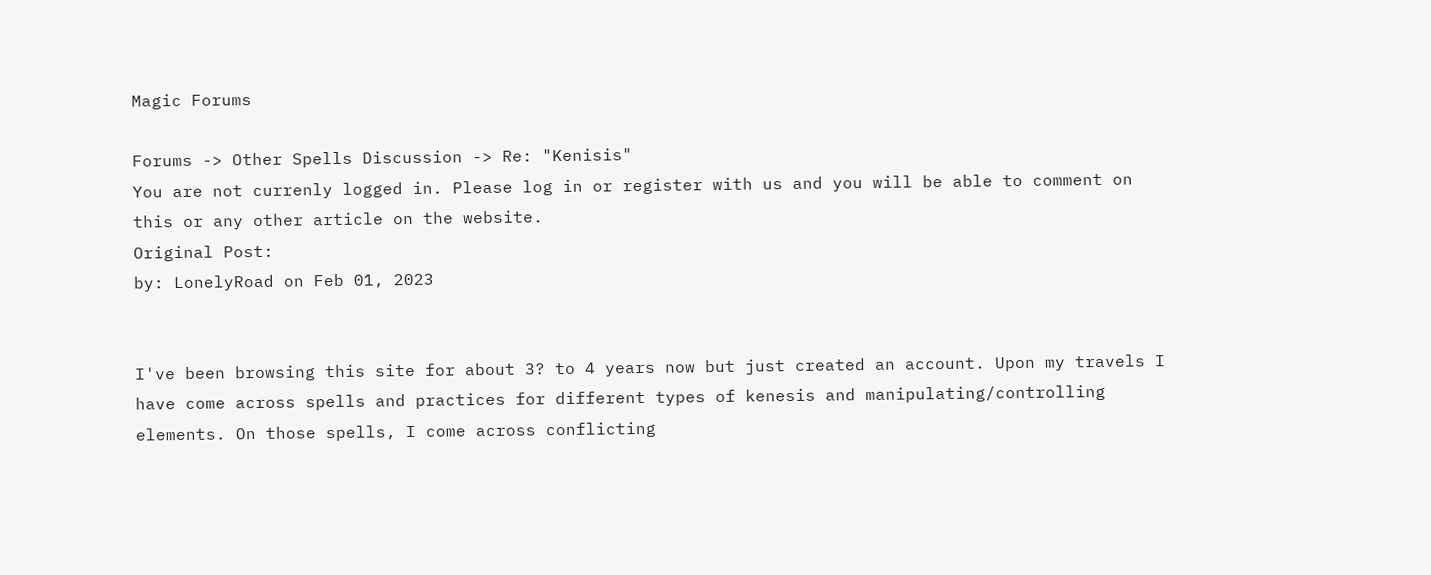Magic Forums

Forums -> Other Spells Discussion -> Re: "Kenisis"
You are not currenly logged in. Please log in or register with us and you will be able to comment on this or any other article on the website.
Original Post:
by: LonelyRoad on Feb 01, 2023


I've been browsing this site for about 3? to 4 years now but just created an account. Upon my travels I have come across spells and practices for different types of kenesis and manipulating/controlling elements. On those spells, I come across conflicting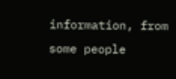information, from some people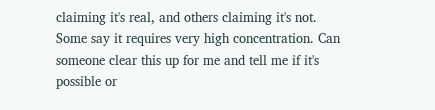claiming it's real, and others claiming it's not. Some say it requires very high concentration. Can someone clear this up for me and tell me if it's possible or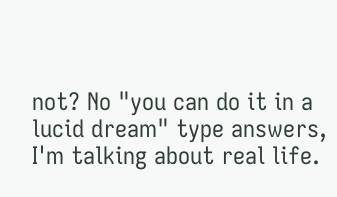not? No "you can do it in a lucid dream" type answers, I'm talking about real life.